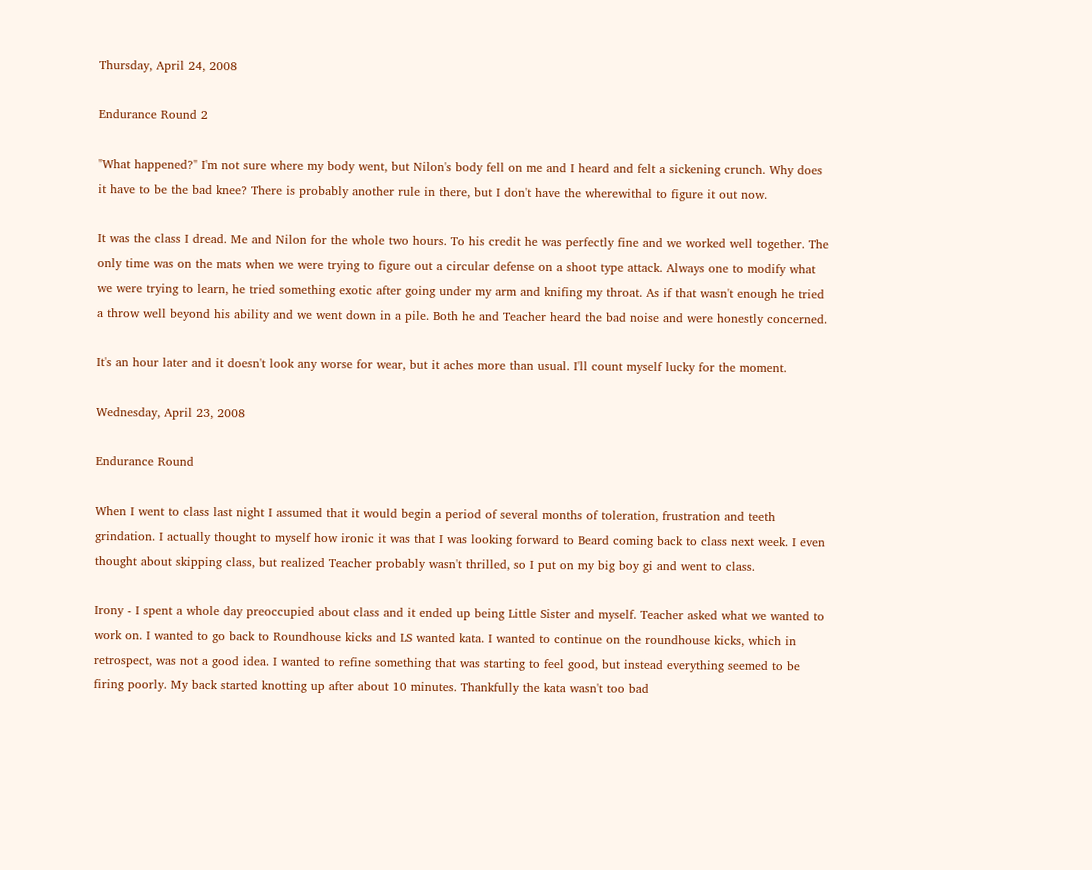Thursday, April 24, 2008

Endurance Round 2

"What happened?" I'm not sure where my body went, but Nilon's body fell on me and I heard and felt a sickening crunch. Why does it have to be the bad knee? There is probably another rule in there, but I don't have the wherewithal to figure it out now.

It was the class I dread. Me and Nilon for the whole two hours. To his credit he was perfectly fine and we worked well together. The only time was on the mats when we were trying to figure out a circular defense on a shoot type attack. Always one to modify what we were trying to learn, he tried something exotic after going under my arm and knifing my throat. As if that wasn't enough he tried a throw well beyond his ability and we went down in a pile. Both he and Teacher heard the bad noise and were honestly concerned.

It's an hour later and it doesn't look any worse for wear, but it aches more than usual. I'll count myself lucky for the moment.

Wednesday, April 23, 2008

Endurance Round

When I went to class last night I assumed that it would begin a period of several months of toleration, frustration and teeth grindation. I actually thought to myself how ironic it was that I was looking forward to Beard coming back to class next week. I even thought about skipping class, but realized Teacher probably wasn't thrilled, so I put on my big boy gi and went to class.

Irony - I spent a whole day preoccupied about class and it ended up being Little Sister and myself. Teacher asked what we wanted to work on. I wanted to go back to Roundhouse kicks and LS wanted kata. I wanted to continue on the roundhouse kicks, which in retrospect, was not a good idea. I wanted to refine something that was starting to feel good, but instead everything seemed to be firing poorly. My back started knotting up after about 10 minutes. Thankfully the kata wasn't too bad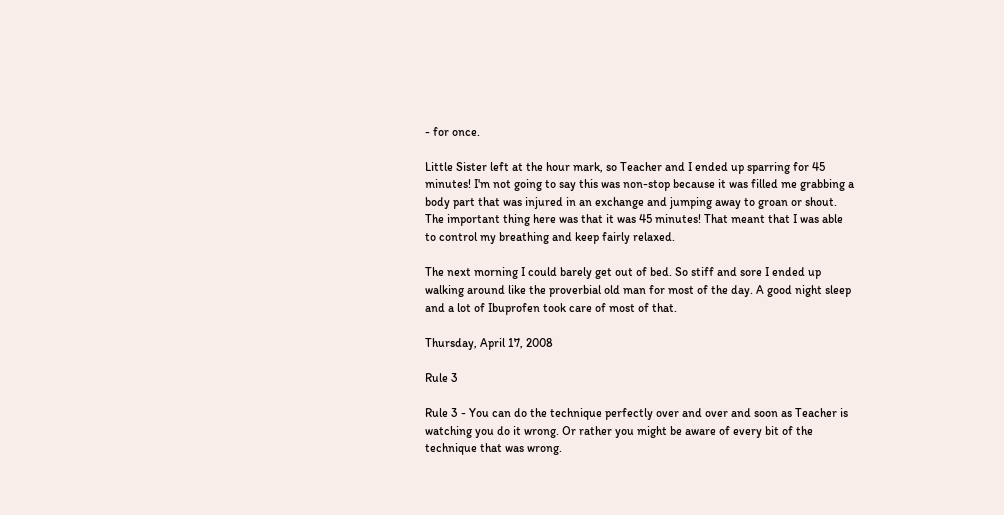- for once.

Little Sister left at the hour mark, so Teacher and I ended up sparring for 45 minutes! I'm not going to say this was non-stop because it was filled me grabbing a body part that was injured in an exchange and jumping away to groan or shout. The important thing here was that it was 45 minutes! That meant that I was able to control my breathing and keep fairly relaxed.

The next morning I could barely get out of bed. So stiff and sore I ended up walking around like the proverbial old man for most of the day. A good night sleep and a lot of Ibuprofen took care of most of that.

Thursday, April 17, 2008

Rule 3

Rule 3 - You can do the technique perfectly over and over and soon as Teacher is watching you do it wrong. Or rather you might be aware of every bit of the technique that was wrong.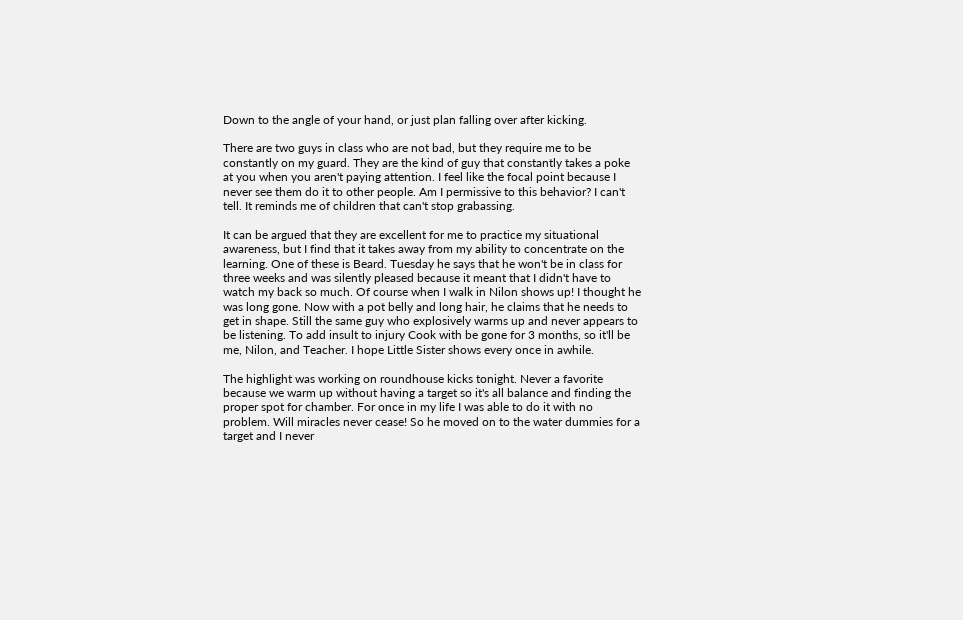Down to the angle of your hand, or just plan falling over after kicking.

There are two guys in class who are not bad, but they require me to be constantly on my guard. They are the kind of guy that constantly takes a poke at you when you aren't paying attention. I feel like the focal point because I never see them do it to other people. Am I permissive to this behavior? I can't tell. It reminds me of children that can't stop grabassing.

It can be argued that they are excellent for me to practice my situational awareness, but I find that it takes away from my ability to concentrate on the learning. One of these is Beard. Tuesday he says that he won't be in class for three weeks and was silently pleased because it meant that I didn't have to watch my back so much. Of course when I walk in Nilon shows up! I thought he was long gone. Now with a pot belly and long hair, he claims that he needs to get in shape. Still the same guy who explosively warms up and never appears to be listening. To add insult to injury Cook with be gone for 3 months, so it'll be me, Nilon, and Teacher. I hope Little Sister shows every once in awhile.

The highlight was working on roundhouse kicks tonight. Never a favorite because we warm up without having a target so it's all balance and finding the proper spot for chamber. For once in my life I was able to do it with no problem. Will miracles never cease! So he moved on to the water dummies for a target and I never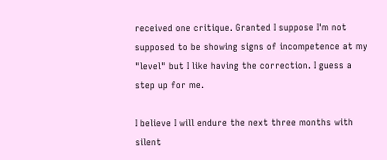received one critique. Granted I suppose I'm not supposed to be showing signs of incompetence at my "level" but I like having the correction. I guess a step up for me.

I believe I will endure the next three months with silent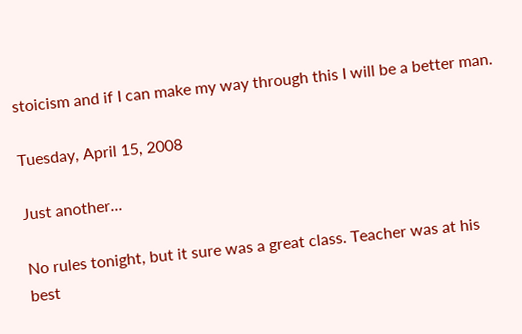stoicism and if I can make my way through this I will be a better man.

Tuesday, April 15, 2008

Just another...

No rules tonight, but it sure was a great class. Teacher was at his best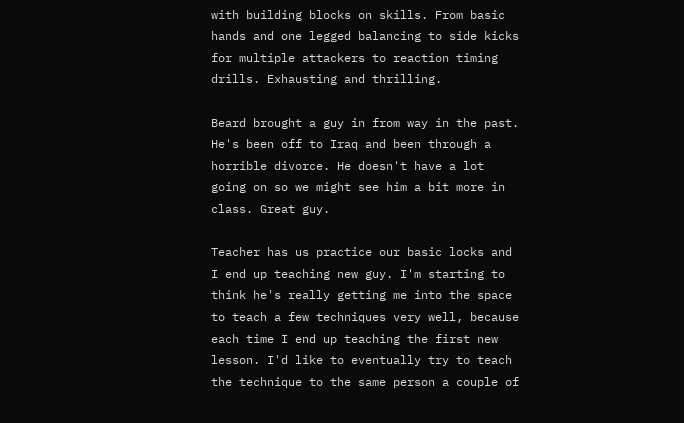with building blocks on skills. From basic hands and one legged balancing to side kicks for multiple attackers to reaction timing drills. Exhausting and thrilling.

Beard brought a guy in from way in the past. He's been off to Iraq and been through a horrible divorce. He doesn't have a lot going on so we might see him a bit more in class. Great guy.

Teacher has us practice our basic locks and I end up teaching new guy. I'm starting to think he's really getting me into the space to teach a few techniques very well, because each time I end up teaching the first new lesson. I'd like to eventually try to teach the technique to the same person a couple of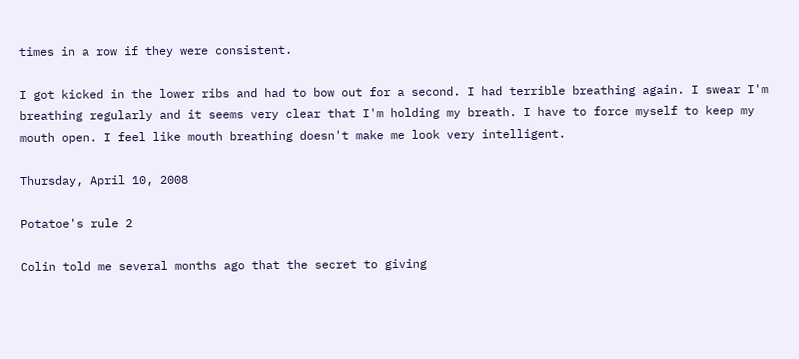times in a row if they were consistent.

I got kicked in the lower ribs and had to bow out for a second. I had terrible breathing again. I swear I'm breathing regularly and it seems very clear that I'm holding my breath. I have to force myself to keep my mouth open. I feel like mouth breathing doesn't make me look very intelligent.

Thursday, April 10, 2008

Potatoe's rule 2

Colin told me several months ago that the secret to giving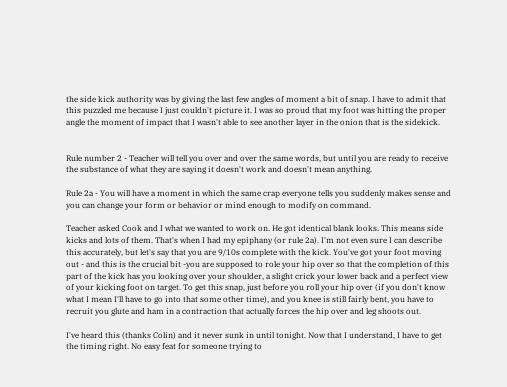the side kick authority was by giving the last few angles of moment a bit of snap. I have to admit that this puzzled me because I just couldn't picture it. I was so proud that my foot was hitting the proper angle the moment of impact that I wasn't able to see another layer in the onion that is the sidekick.


Rule number 2 - Teacher will tell you over and over the same words, but until you are ready to receive the substance of what they are saying it doesn't work and doesn't mean anything.

Rule 2a - You will have a moment in which the same crap everyone tells you suddenly makes sense and you can change your form or behavior or mind enough to modify on command.

Teacher asked Cook and I what we wanted to work on. He got identical blank looks. This means side kicks and lots of them. That's when I had my epiphany (or rule 2a). I'm not even sure I can describe this accurately, but let's say that you are 9/10s complete with the kick. You've got your foot moving out - and this is the crucial bit -you are supposed to role your hip over so that the completion of this part of the kick has you looking over your shoulder, a slight crick your lower back and a perfect view of your kicking foot on target. To get this snap, just before you roll your hip over (if you don't know what I mean I'll have to go into that some other time), and you knee is still fairly bent, you have to recruit you glute and ham in a contraction that actually forces the hip over and leg shoots out.

I've heard this (thanks Colin) and it never sunk in until tonight. Now that I understand, I have to get the timing right. No easy feat for someone trying to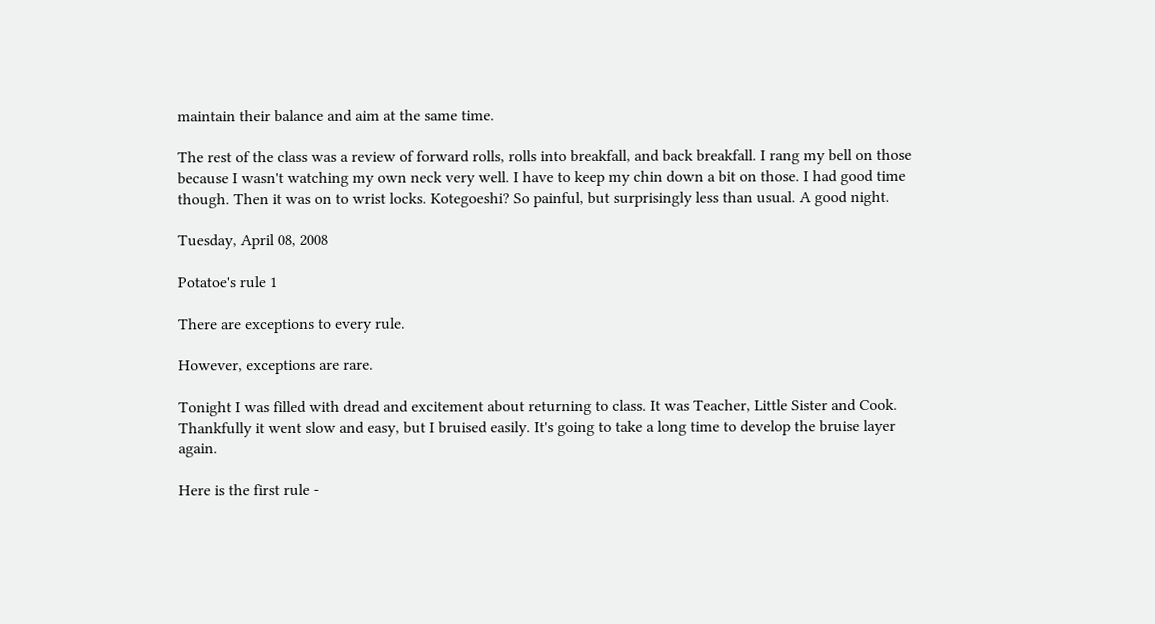maintain their balance and aim at the same time.

The rest of the class was a review of forward rolls, rolls into breakfall, and back breakfall. I rang my bell on those because I wasn't watching my own neck very well. I have to keep my chin down a bit on those. I had good time though. Then it was on to wrist locks. Kotegoeshi? So painful, but surprisingly less than usual. A good night.

Tuesday, April 08, 2008

Potatoe's rule 1

There are exceptions to every rule.

However, exceptions are rare.

Tonight I was filled with dread and excitement about returning to class. It was Teacher, Little Sister and Cook. Thankfully it went slow and easy, but I bruised easily. It's going to take a long time to develop the bruise layer again.

Here is the first rule -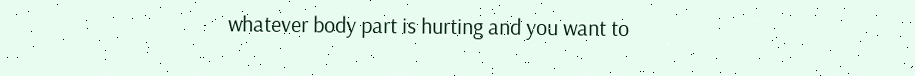whatever body part is hurting and you want to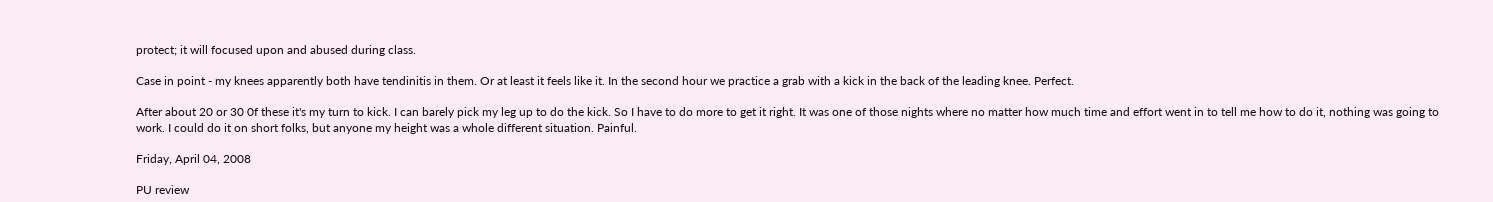protect; it will focused upon and abused during class.

Case in point - my knees apparently both have tendinitis in them. Or at least it feels like it. In the second hour we practice a grab with a kick in the back of the leading knee. Perfect.

After about 20 or 30 0f these it's my turn to kick. I can barely pick my leg up to do the kick. So I have to do more to get it right. It was one of those nights where no matter how much time and effort went in to tell me how to do it, nothing was going to work. I could do it on short folks, but anyone my height was a whole different situation. Painful.

Friday, April 04, 2008

PU review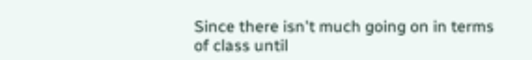Since there isn't much going on in terms of class until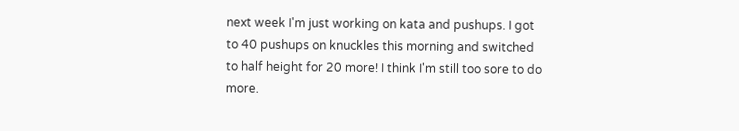next week I'm just working on kata and pushups. I got to 40 pushups on knuckles this morning and switched to half height for 20 more! I think I'm still too sore to do more.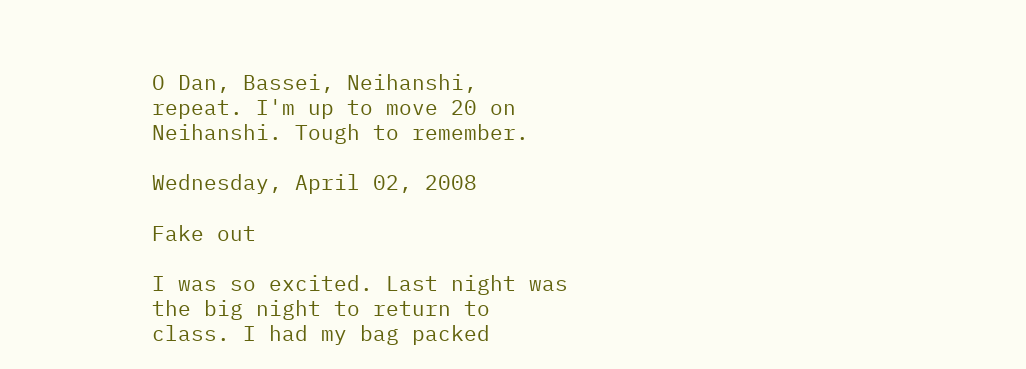O Dan, Bassei, Neihanshi, repeat. I'm up to move 20 on Neihanshi. Tough to remember.

Wednesday, April 02, 2008

Fake out

I was so excited. Last night was the big night to return to class. I had my bag packed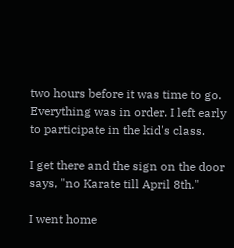two hours before it was time to go. Everything was in order. I left early to participate in the kid's class.

I get there and the sign on the door says, "no Karate till April 8th."

I went home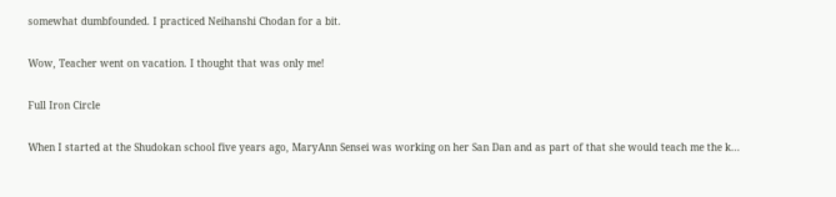somewhat dumbfounded. I practiced Neihanshi Chodan for a bit.

Wow, Teacher went on vacation. I thought that was only me!

Full Iron Circle

When I started at the Shudokan school five years ago, MaryAnn Sensei was working on her San Dan and as part of that she would teach me the k...